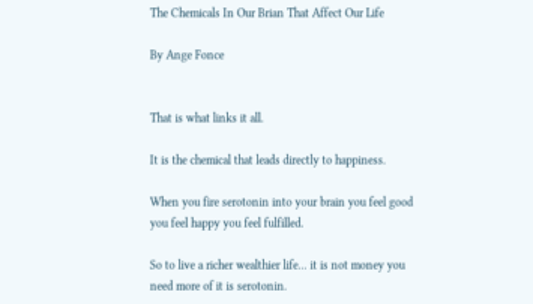The Chemicals In Our Brian That Affect Our Life

By Ange Fonce


That is what links it all.

It is the chemical that leads directly to happiness.

When you fire serotonin into your brain you feel good you feel happy you feel fulfilled.

So to live a richer wealthier life... it is not money you need more of it is serotonin.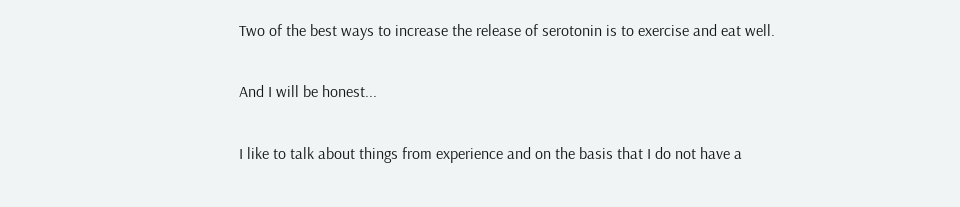Two of the best ways to increase the release of serotonin is to exercise and eat well.

And I will be honest...

I like to talk about things from experience and on the basis that I do not have a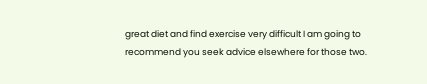great diet and find exercise very difficult I am going to recommend you seek advice elsewhere for those two.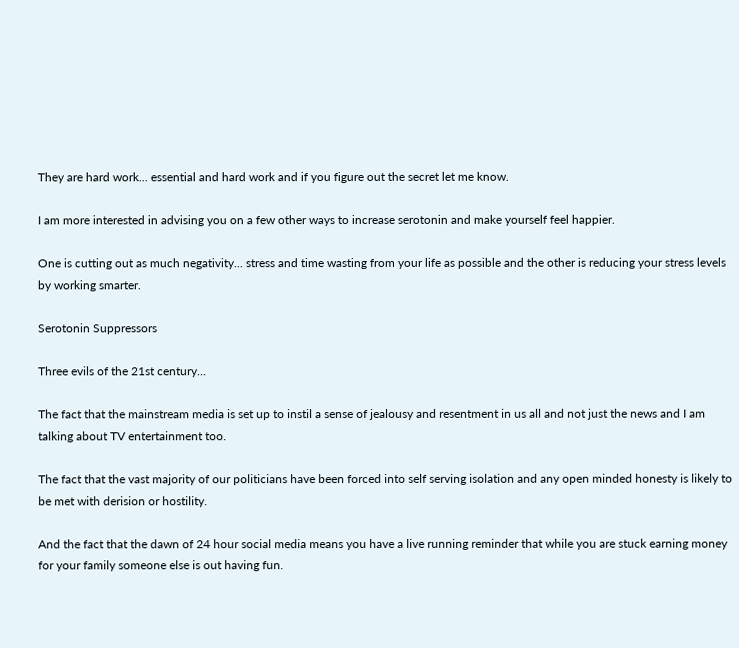They are hard work... essential and hard work and if you figure out the secret let me know.

I am more interested in advising you on a few other ways to increase serotonin and make yourself feel happier.

One is cutting out as much negativity... stress and time wasting from your life as possible and the other is reducing your stress levels by working smarter.

Serotonin Suppressors

Three evils of the 21st century...

The fact that the mainstream media is set up to instil a sense of jealousy and resentment in us all and not just the news and I am talking about TV entertainment too.

The fact that the vast majority of our politicians have been forced into self serving isolation and any open minded honesty is likely to be met with derision or hostility.

And the fact that the dawn of 24 hour social media means you have a live running reminder that while you are stuck earning money for your family someone else is out having fun.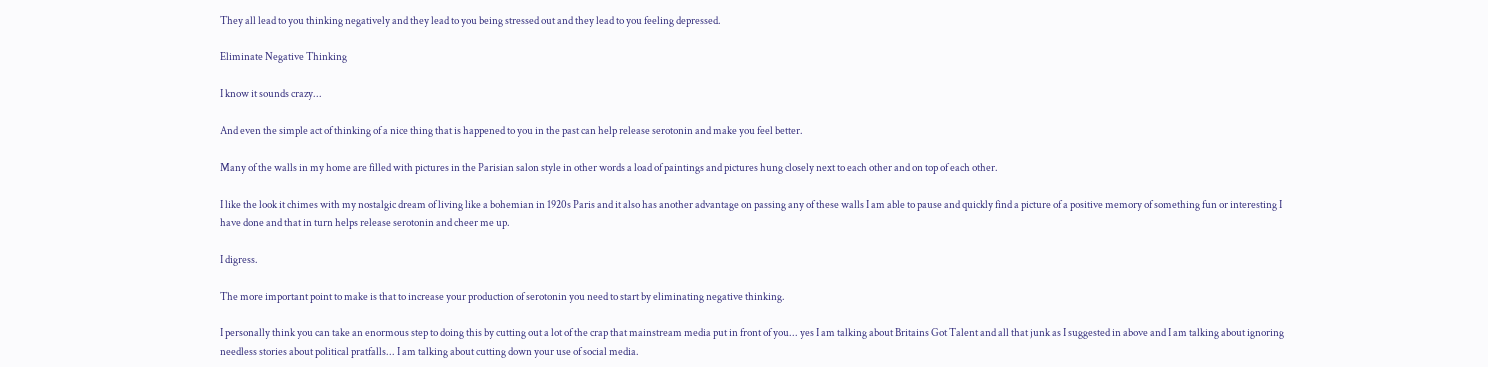They all lead to you thinking negatively and they lead to you being stressed out and they lead to you feeling depressed.

Eliminate Negative Thinking

I know it sounds crazy...

And even the simple act of thinking of a nice thing that is happened to you in the past can help release serotonin and make you feel better.

Many of the walls in my home are filled with pictures in the Parisian salon style in other words a load of paintings and pictures hung closely next to each other and on top of each other.

I like the look it chimes with my nostalgic dream of living like a bohemian in 1920s Paris and it also has another advantage on passing any of these walls I am able to pause and quickly find a picture of a positive memory of something fun or interesting I have done and that in turn helps release serotonin and cheer me up.

I digress.

The more important point to make is that to increase your production of serotonin you need to start by eliminating negative thinking.

I personally think you can take an enormous step to doing this by cutting out a lot of the crap that mainstream media put in front of you... yes I am talking about Britains Got Talent and all that junk as I suggested in above and I am talking about ignoring needless stories about political pratfalls... I am talking about cutting down your use of social media.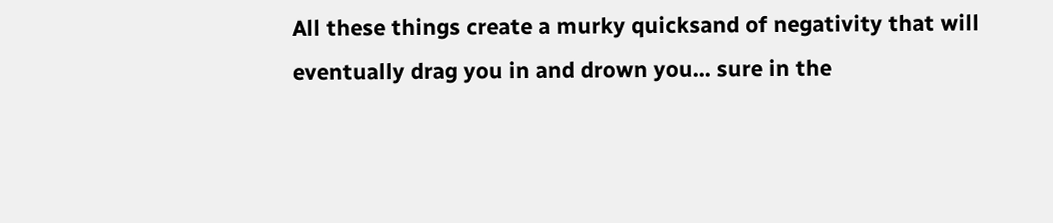All these things create a murky quicksand of negativity that will eventually drag you in and drown you... sure in the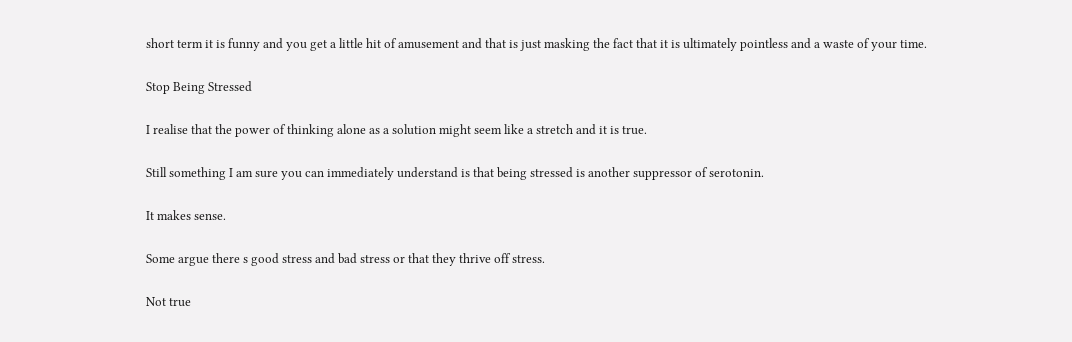short term it is funny and you get a little hit of amusement and that is just masking the fact that it is ultimately pointless and a waste of your time.

Stop Being Stressed

I realise that the power of thinking alone as a solution might seem like a stretch and it is true.

Still something I am sure you can immediately understand is that being stressed is another suppressor of serotonin.

It makes sense.

Some argue there s good stress and bad stress or that they thrive off stress.

Not true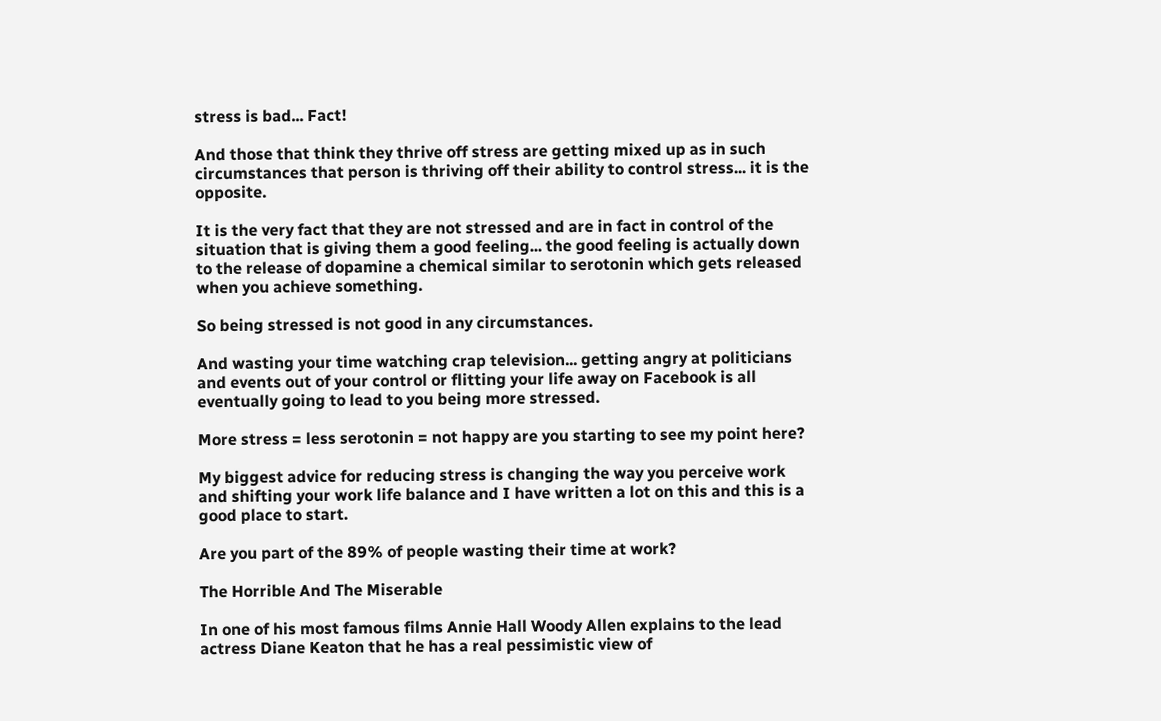stress is bad... Fact!

And those that think they thrive off stress are getting mixed up as in such circumstances that person is thriving off their ability to control stress... it is the opposite.

It is the very fact that they are not stressed and are in fact in control of the situation that is giving them a good feeling... the good feeling is actually down to the release of dopamine a chemical similar to serotonin which gets released when you achieve something.

So being stressed is not good in any circumstances.

And wasting your time watching crap television... getting angry at politicians and events out of your control or flitting your life away on Facebook is all eventually going to lead to you being more stressed.

More stress = less serotonin = not happy are you starting to see my point here?

My biggest advice for reducing stress is changing the way you perceive work and shifting your work life balance and I have written a lot on this and this is a good place to start.

Are you part of the 89% of people wasting their time at work?

The Horrible And The Miserable

In one of his most famous films Annie Hall Woody Allen explains to the lead actress Diane Keaton that he has a real pessimistic view of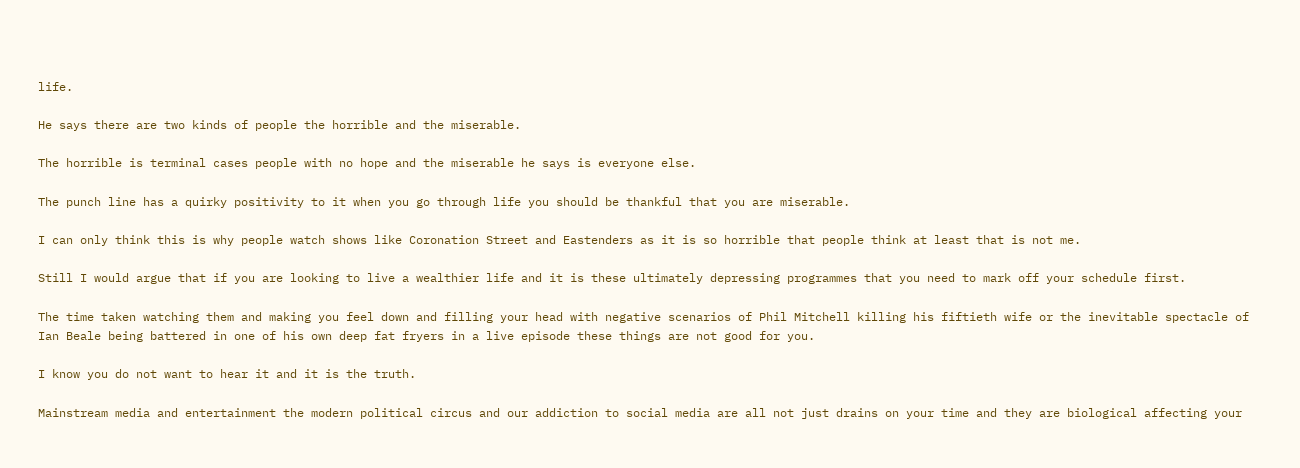life.

He says there are two kinds of people the horrible and the miserable.

The horrible is terminal cases people with no hope and the miserable he says is everyone else.

The punch line has a quirky positivity to it when you go through life you should be thankful that you are miserable.

I can only think this is why people watch shows like Coronation Street and Eastenders as it is so horrible that people think at least that is not me.

Still I would argue that if you are looking to live a wealthier life and it is these ultimately depressing programmes that you need to mark off your schedule first.

The time taken watching them and making you feel down and filling your head with negative scenarios of Phil Mitchell killing his fiftieth wife or the inevitable spectacle of Ian Beale being battered in one of his own deep fat fryers in a live episode these things are not good for you.

I know you do not want to hear it and it is the truth.

Mainstream media and entertainment the modern political circus and our addiction to social media are all not just drains on your time and they are biological affecting your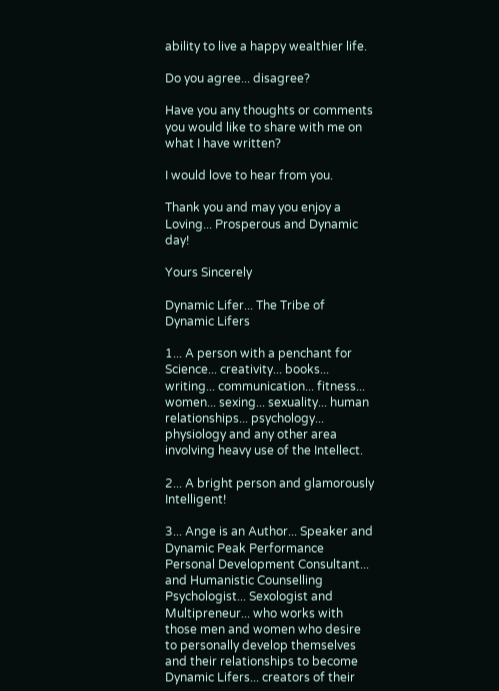ability to live a happy wealthier life.

Do you agree... disagree?

Have you any thoughts or comments you would like to share with me on what I have written?

I would love to hear from you.

Thank you and may you enjoy a Loving... Prosperous and Dynamic day!

Yours Sincerely

Dynamic Lifer... The Tribe of  Dynamic Lifers

1... A person with a penchant for Science... creativity... books... writing... communication... fitness... women... sexing... sexuality... human relationships... psychology... physiology and any other area involving heavy use of the Intellect.

2... A bright person and glamorously Intelligent!

3... Ange is an Author... Speaker and Dynamic Peak Performance Personal Development Consultant... and Humanistic Counselling Psychologist... Sexologist and Multipreneur... who works with those men and women who desire to personally develop themselves and their relationships to become Dynamic Lifers... creators of their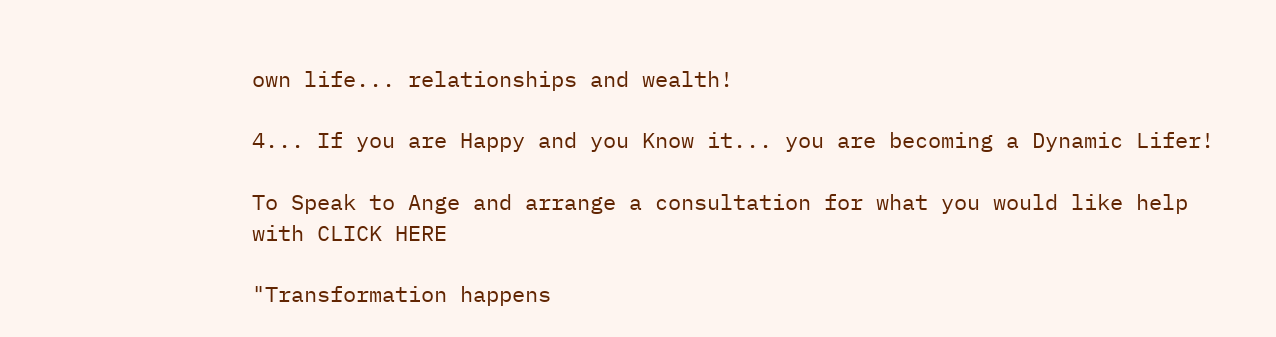own life... relationships and wealth!

4... If you are Happy and you Know it... you are becoming a Dynamic Lifer!

To Speak to Ange and arrange a consultation for what you would like help with CLICK HERE

"Transformation happens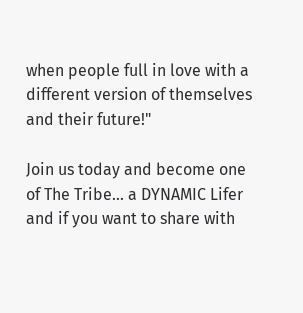when people full in love with a different version of themselves and their future!"

Join us today and become one of The Tribe... a DYNAMIC Lifer and if you want to share with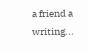a friend a writing...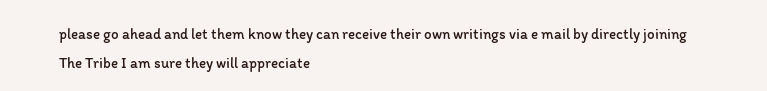please go ahead and let them know they can receive their own writings via e mail by directly joining The Tribe I am sure they will appreciate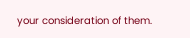your consideration of them.